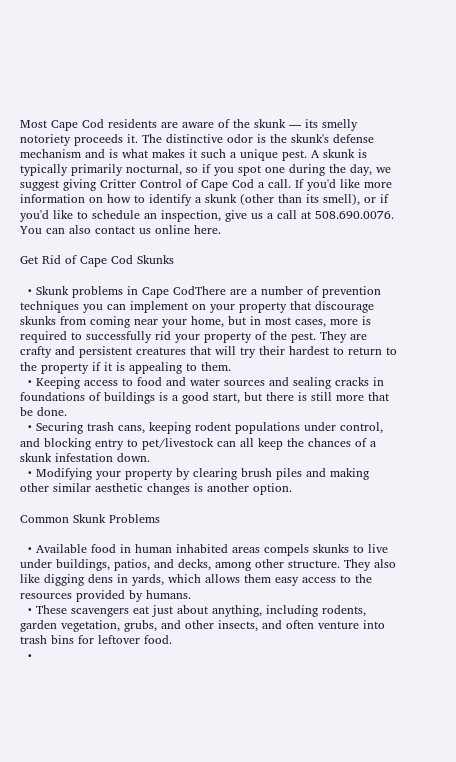Most Cape Cod residents are aware of the skunk — its smelly notoriety proceeds it. The distinctive odor is the skunk's defense mechanism and is what makes it such a unique pest. A skunk is typically primarily nocturnal, so if you spot one during the day, we suggest giving Critter Control of Cape Cod a call. If you'd like more information on how to identify a skunk (other than its smell), or if you'd like to schedule an inspection, give us a call at 508.690.0076. You can also contact us online here.

Get Rid of Cape Cod Skunks

  • Skunk problems in Cape CodThere are a number of prevention techniques you can implement on your property that discourage skunks from coming near your home, but in most cases, more is required to successfully rid your property of the pest. They are crafty and persistent creatures that will try their hardest to return to the property if it is appealing to them.
  • Keeping access to food and water sources and sealing cracks in foundations of buildings is a good start, but there is still more that be done.
  • Securing trash cans, keeping rodent populations under control, and blocking entry to pet/livestock can all keep the chances of a skunk infestation down.
  • Modifying your property by clearing brush piles and making other similar aesthetic changes is another option.

Common Skunk Problems

  • Available food in human inhabited areas compels skunks to live under buildings, patios, and decks, among other structure. They also like digging dens in yards, which allows them easy access to the resources provided by humans.
  • These scavengers eat just about anything, including rodents, garden vegetation, grubs, and other insects, and often venture into trash bins for leftover food.
  •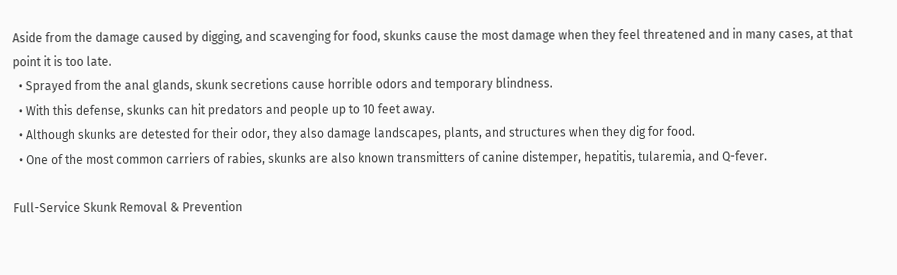Aside from the damage caused by digging, and scavenging for food, skunks cause the most damage when they feel threatened and in many cases, at that point it is too late.
  • Sprayed from the anal glands, skunk secretions cause horrible odors and temporary blindness.
  • With this defense, skunks can hit predators and people up to 10 feet away.
  • Although skunks are detested for their odor, they also damage landscapes, plants, and structures when they dig for food.
  • One of the most common carriers of rabies, skunks are also known transmitters of canine distemper, hepatitis, tularemia, and Q-fever.

Full-Service Skunk Removal & Prevention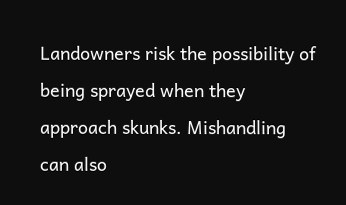Landowners risk the possibility of being sprayed when they approach skunks. Mishandling can also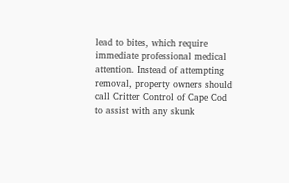lead to bites, which require immediate professional medical attention. Instead of attempting removal, property owners should call Critter Control of Cape Cod to assist with any skunk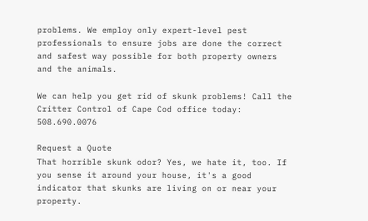problems. We employ only expert-level pest professionals to ensure jobs are done the correct and safest way possible for both property owners and the animals.

We can help you get rid of skunk problems! Call the Critter Control of Cape Cod office today: 508.690.0076

Request a Quote
That horrible skunk odor? Yes, we hate it, too. If you sense it around your house, it's a good indicator that skunks are living on or near your property.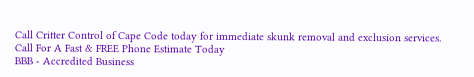Call Critter Control of Cape Code today for immediate skunk removal and exclusion services.
Call For A Fast & FREE Phone Estimate Today
BBB - Accredited Business